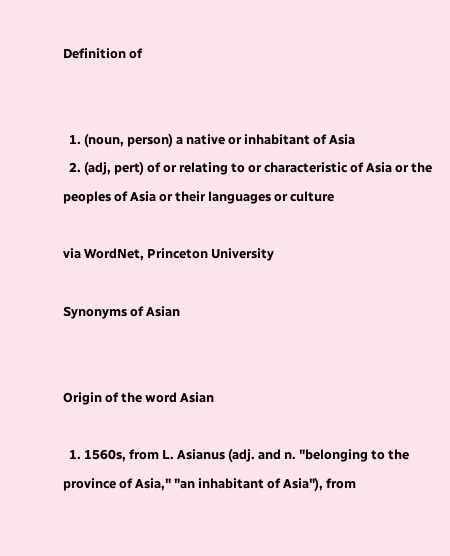Definition of


  1. (noun, person) a native or inhabitant of Asia
  2. (adj, pert) of or relating to or characteristic of Asia or the peoples of Asia or their languages or culture

via WordNet, Princeton University

Synonyms of Asian


Origin of the word Asian

  1. 1560s, from L. Asianus (adj. and n. "belonging to the province of Asia," "an inhabitant of Asia"), from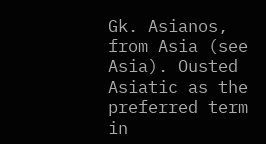Gk. Asianos, from Asia (see Asia). Ousted Asiatic as the preferred term in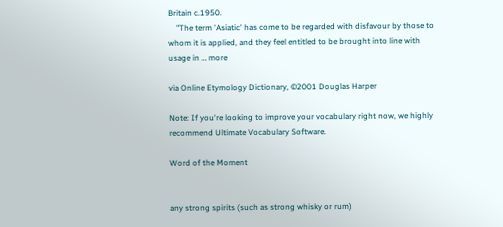Britain c.1950.
    "The term 'Asiatic' has come to be regarded with disfavour by those to whom it is applied, and they feel entitled to be brought into line with usage in … more

via Online Etymology Dictionary, ©2001 Douglas Harper

Note: If you're looking to improve your vocabulary right now, we highly recommend Ultimate Vocabulary Software.

Word of the Moment


any strong spirits (such as strong whisky or rum)